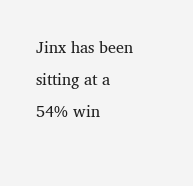Jinx has been sitting at a 54% win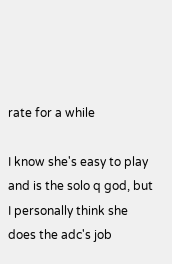rate for a while

I know she's easy to play and is the solo q god, but I personally think she does the adc's job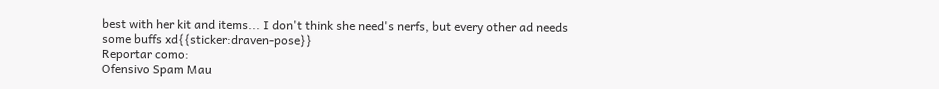best with her kit and items... I don't think she need's nerfs, but every other ad needs some buffs xd{{sticker:draven-pose}}
Reportar como:
Ofensivo Spam Mau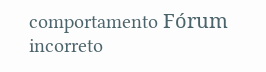comportamento Fórum incorreto